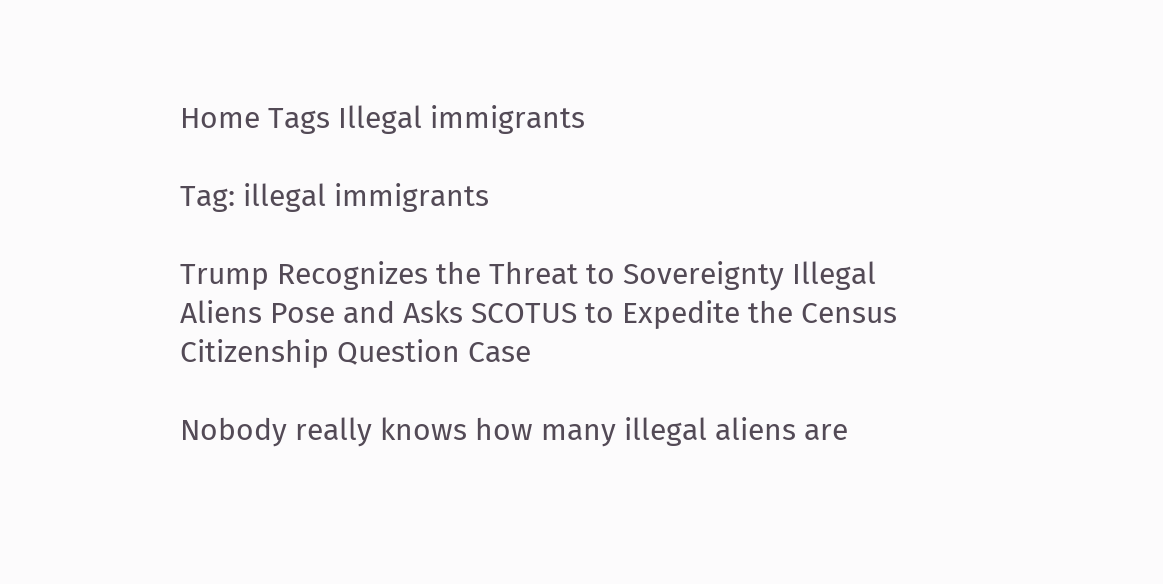Home Tags Illegal immigrants

Tag: illegal immigrants

Trump Recognizes the Threat to Sovereignty Illegal Aliens Pose and Asks SCOTUS to Expedite the Census Citizenship Question Case

Nobody really knows how many illegal aliens are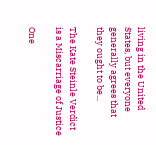living in the United States, but everyone generally agrees that they ought to be...

The Kate Steinle Verdict is a Miscarriage of Justice

One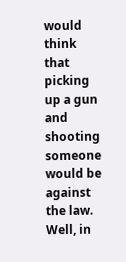would think that picking up a gun and shooting someone would be against the law. Well, in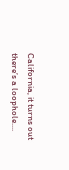California, it turns out there’s a loophole....